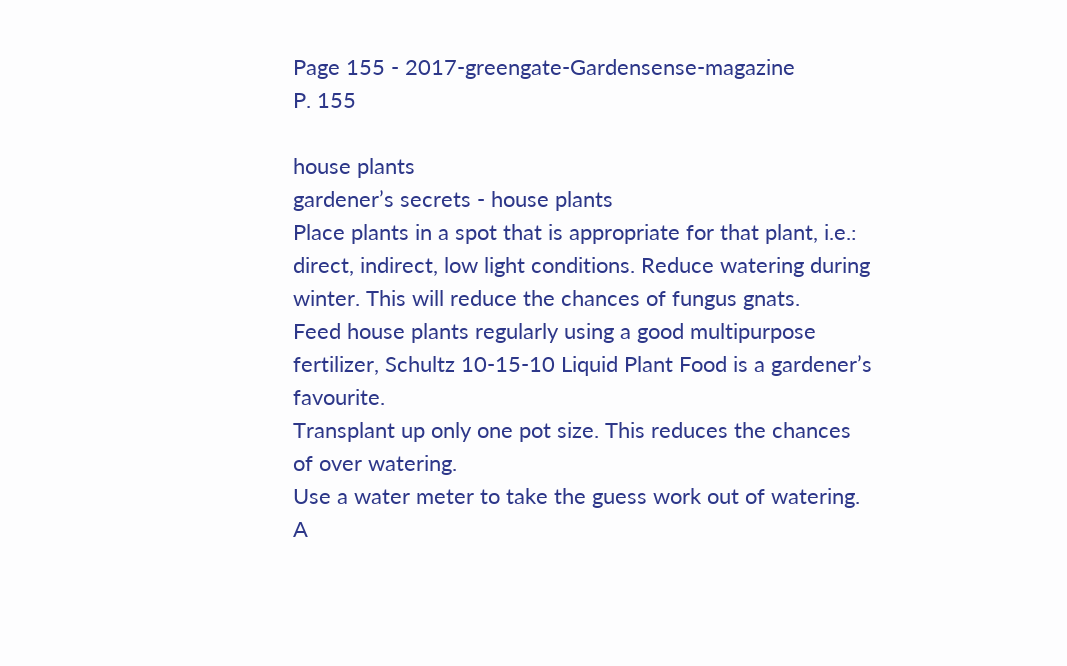Page 155 - 2017-greengate-Gardensense-magazine
P. 155

house plants
gardener’s secrets - house plants
Place plants in a spot that is appropriate for that plant, i.e.: direct, indirect, low light conditions. Reduce watering during winter. This will reduce the chances of fungus gnats.
Feed house plants regularly using a good multipurpose fertilizer, Schultz 10-15-10 Liquid Plant Food is a gardener’s favourite.
Transplant up only one pot size. This reduces the chances of over watering.
Use a water meter to take the guess work out of watering. A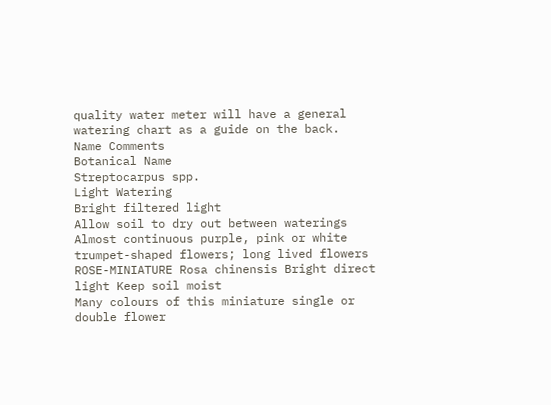quality water meter will have a general watering chart as a guide on the back.
Name Comments
Botanical Name
Streptocarpus spp.
Light Watering
Bright filtered light
Allow soil to dry out between waterings Almost continuous purple, pink or white trumpet-shaped flowers; long lived flowers
ROSE-MINIATURE Rosa chinensis Bright direct light Keep soil moist
Many colours of this miniature single or double flower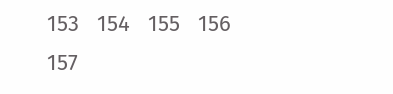153   154   155   156   157